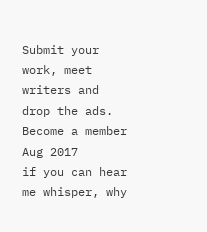Submit your work, meet writers and drop the ads. Become a member
Aug 2017
if you can hear me whisper, why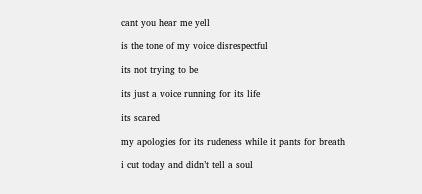cant you hear me yell

is the tone of my voice disrespectful

its not trying to be

its just a voice running for its life

its scared

my apologies for its rudeness while it pants for breath

i cut today and didn’t tell a soul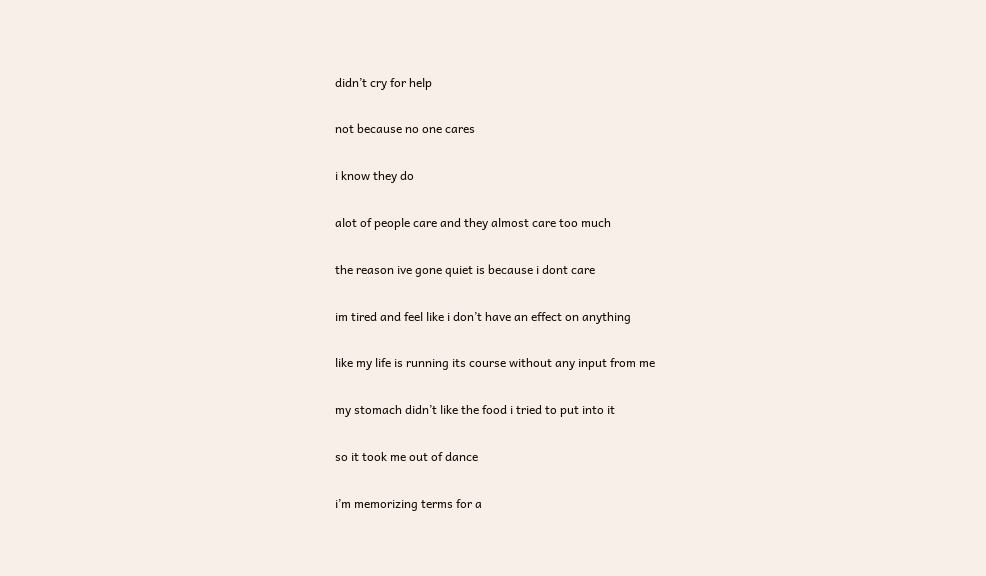didn’t cry for help

not because no one cares

i know they do

alot of people care and they almost care too much

the reason ive gone quiet is because i dont care

im tired and feel like i don’t have an effect on anything

like my life is running its course without any input from me

my stomach didn’t like the food i tried to put into it

so it took me out of dance

i’m memorizing terms for a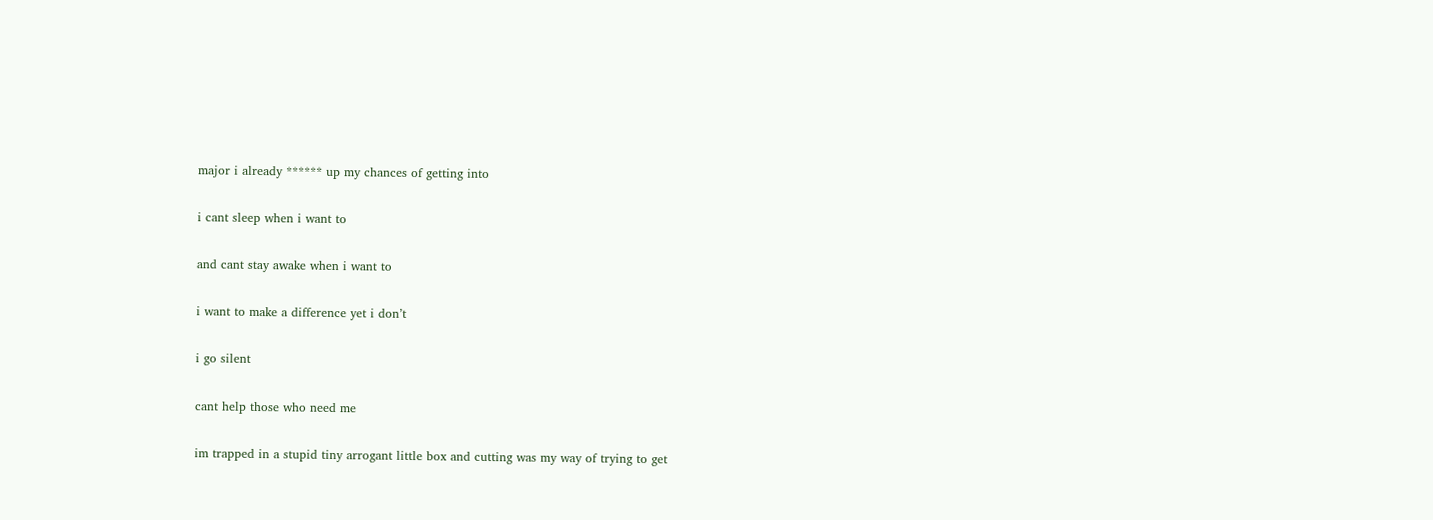major i already ****** up my chances of getting into

i cant sleep when i want to

and cant stay awake when i want to

i want to make a difference yet i don’t

i go silent

cant help those who need me

im trapped in a stupid tiny arrogant little box and cutting was my way of trying to get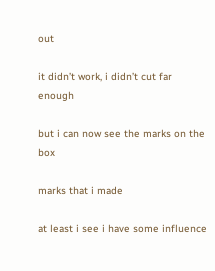out

it didn’t work, i didn’t cut far enough

but i can now see the marks on the box

marks that i made

at least i see i have some influence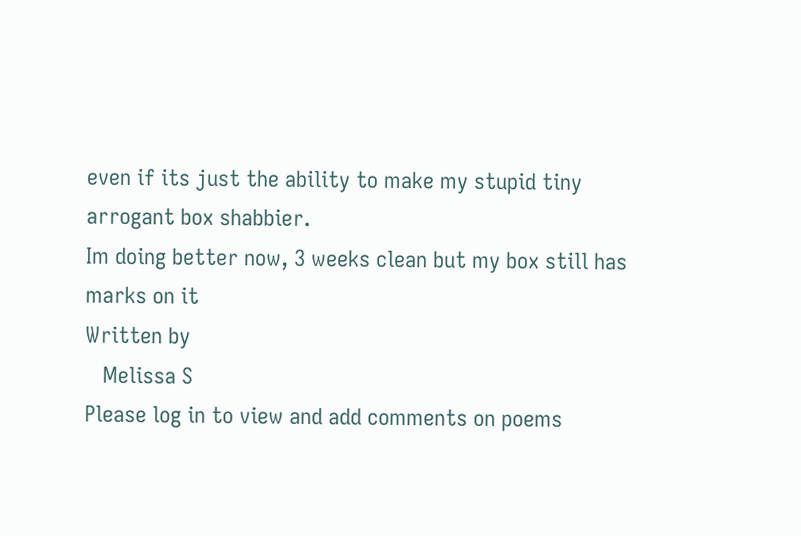even if its just the ability to make my stupid tiny arrogant box shabbier.
Im doing better now, 3 weeks clean but my box still has marks on it
Written by
   Melissa S
Please log in to view and add comments on poems